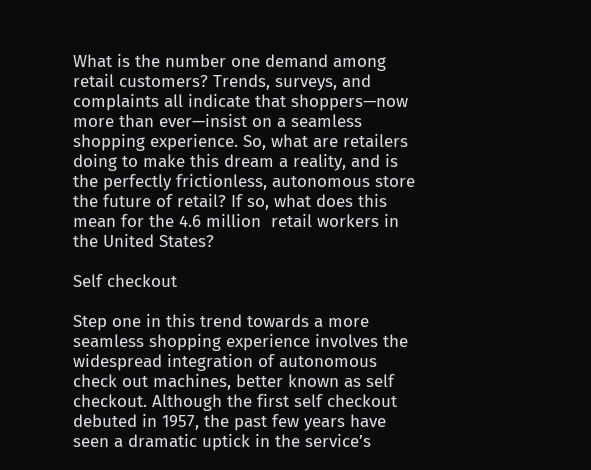What is the number one demand among retail customers? Trends, surveys, and complaints all indicate that shoppers—now more than ever—insist on a seamless shopping experience. So, what are retailers doing to make this dream a reality, and is the perfectly frictionless, autonomous store the future of retail? If so, what does this mean for the 4.6 million  retail workers in the United States?

Self checkout

Step one in this trend towards a more seamless shopping experience involves the widespread integration of autonomous check out machines, better known as self checkout. Although the first self checkout debuted in 1957, the past few years have seen a dramatic uptick in the service’s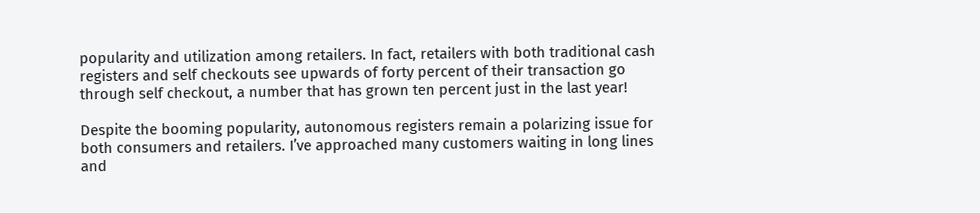popularity and utilization among retailers. In fact, retailers with both traditional cash registers and self checkouts see upwards of forty percent of their transaction go through self checkout, a number that has grown ten percent just in the last year!

Despite the booming popularity, autonomous registers remain a polarizing issue for both consumers and retailers. I’ve approached many customers waiting in long lines and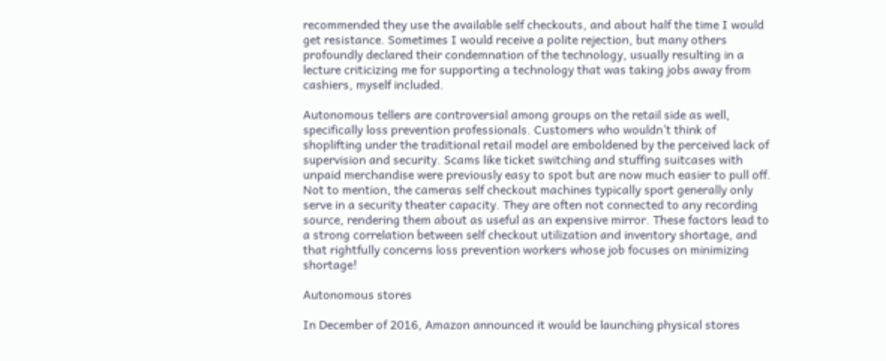recommended they use the available self checkouts, and about half the time I would get resistance. Sometimes I would receive a polite rejection, but many others profoundly declared their condemnation of the technology, usually resulting in a lecture criticizing me for supporting a technology that was taking jobs away from cashiers, myself included.

Autonomous tellers are controversial among groups on the retail side as well, specifically loss prevention professionals. Customers who wouldn’t think of shoplifting under the traditional retail model are emboldened by the perceived lack of supervision and security. Scams like ticket switching and stuffing suitcases with unpaid merchandise were previously easy to spot but are now much easier to pull off. Not to mention, the cameras self checkout machines typically sport generally only serve in a security theater capacity. They are often not connected to any recording source, rendering them about as useful as an expensive mirror. These factors lead to a strong correlation between self checkout utilization and inventory shortage, and that rightfully concerns loss prevention workers whose job focuses on minimizing shortage!

Autonomous stores

In December of 2016, Amazon announced it would be launching physical stores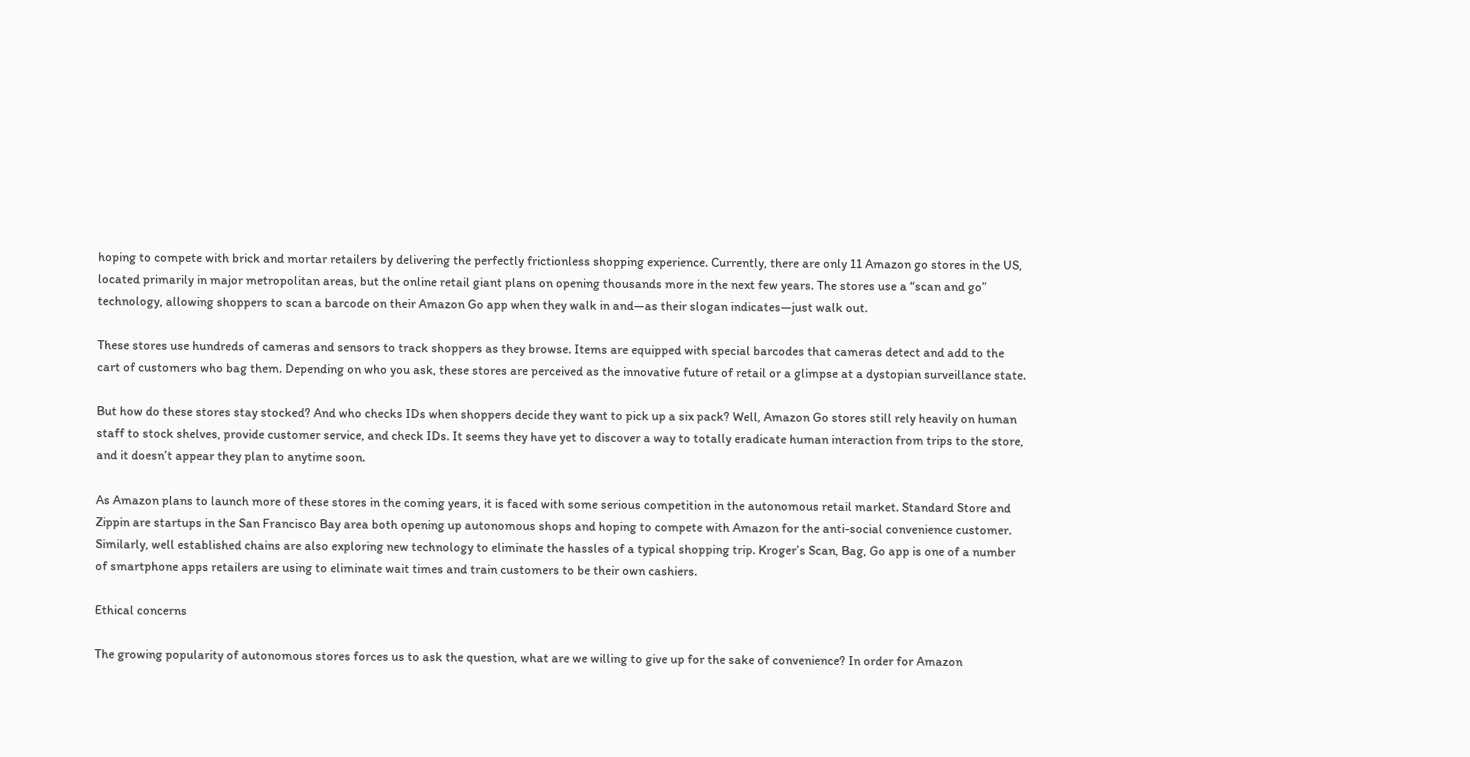hoping to compete with brick and mortar retailers by delivering the perfectly frictionless shopping experience. Currently, there are only 11 Amazon go stores in the US, located primarily in major metropolitan areas, but the online retail giant plans on opening thousands more in the next few years. The stores use a “scan and go” technology, allowing shoppers to scan a barcode on their Amazon Go app when they walk in and—as their slogan indicates—just walk out.

These stores use hundreds of cameras and sensors to track shoppers as they browse. Items are equipped with special barcodes that cameras detect and add to the cart of customers who bag them. Depending on who you ask, these stores are perceived as the innovative future of retail or a glimpse at a dystopian surveillance state.

But how do these stores stay stocked? And who checks IDs when shoppers decide they want to pick up a six pack? Well, Amazon Go stores still rely heavily on human staff to stock shelves, provide customer service, and check IDs. It seems they have yet to discover a way to totally eradicate human interaction from trips to the store, and it doesn’t appear they plan to anytime soon.

As Amazon plans to launch more of these stores in the coming years, it is faced with some serious competition in the autonomous retail market. Standard Store and Zippin are startups in the San Francisco Bay area both opening up autonomous shops and hoping to compete with Amazon for the anti-social convenience customer. Similarly, well established chains are also exploring new technology to eliminate the hassles of a typical shopping trip. Kroger’s Scan, Bag, Go app is one of a number of smartphone apps retailers are using to eliminate wait times and train customers to be their own cashiers.

Ethical concerns

The growing popularity of autonomous stores forces us to ask the question, what are we willing to give up for the sake of convenience? In order for Amazon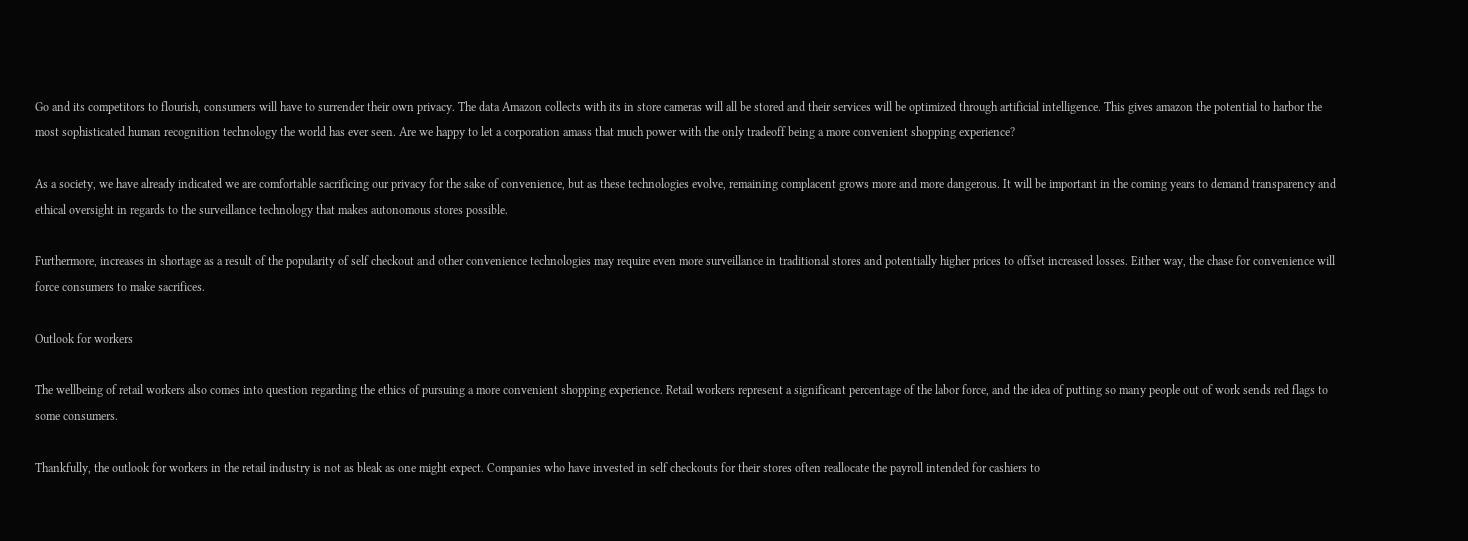Go and its competitors to flourish, consumers will have to surrender their own privacy. The data Amazon collects with its in store cameras will all be stored and their services will be optimized through artificial intelligence. This gives amazon the potential to harbor the most sophisticated human recognition technology the world has ever seen. Are we happy to let a corporation amass that much power with the only tradeoff being a more convenient shopping experience?

As a society, we have already indicated we are comfortable sacrificing our privacy for the sake of convenience, but as these technologies evolve, remaining complacent grows more and more dangerous. It will be important in the coming years to demand transparency and ethical oversight in regards to the surveillance technology that makes autonomous stores possible.

Furthermore, increases in shortage as a result of the popularity of self checkout and other convenience technologies may require even more surveillance in traditional stores and potentially higher prices to offset increased losses. Either way, the chase for convenience will force consumers to make sacrifices.

Outlook for workers

The wellbeing of retail workers also comes into question regarding the ethics of pursuing a more convenient shopping experience. Retail workers represent a significant percentage of the labor force, and the idea of putting so many people out of work sends red flags to some consumers.

Thankfully, the outlook for workers in the retail industry is not as bleak as one might expect. Companies who have invested in self checkouts for their stores often reallocate the payroll intended for cashiers to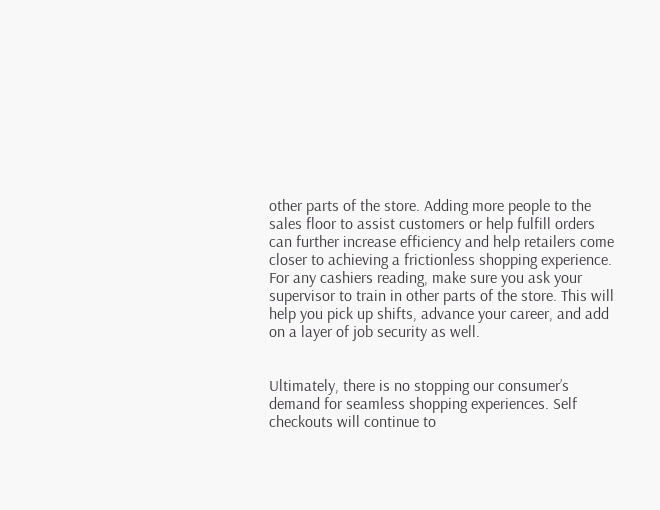other parts of the store. Adding more people to the sales floor to assist customers or help fulfill orders can further increase efficiency and help retailers come closer to achieving a frictionless shopping experience. For any cashiers reading, make sure you ask your supervisor to train in other parts of the store. This will help you pick up shifts, advance your career, and add on a layer of job security as well.


Ultimately, there is no stopping our consumer’s demand for seamless shopping experiences. Self checkouts will continue to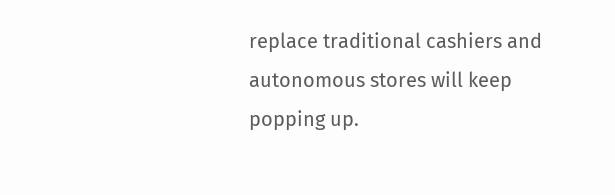replace traditional cashiers and autonomous stores will keep popping up.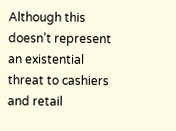Although this doesn’t represent an existential threat to cashiers and retail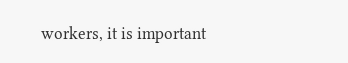workers, it is important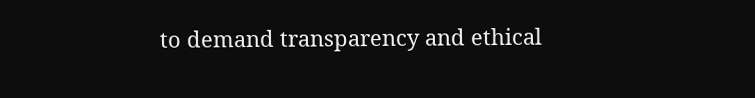to demand transparency and ethical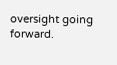oversight going forward.